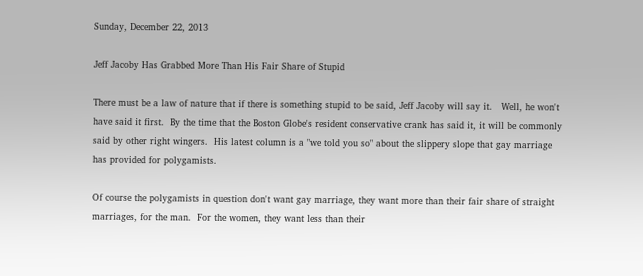Sunday, December 22, 2013

Jeff Jacoby Has Grabbed More Than His Fair Share of Stupid

There must be a law of nature that if there is something stupid to be said, Jeff Jacoby will say it.   Well, he won't have said it first.  By the time that the Boston Globe's resident conservative crank has said it, it will be commonly said by other right wingers.  His latest column is a "we told you so" about the slippery slope that gay marriage has provided for polygamists.

Of course the polygamists in question don't want gay marriage, they want more than their fair share of straight marriages, for the man.  For the women, they want less than their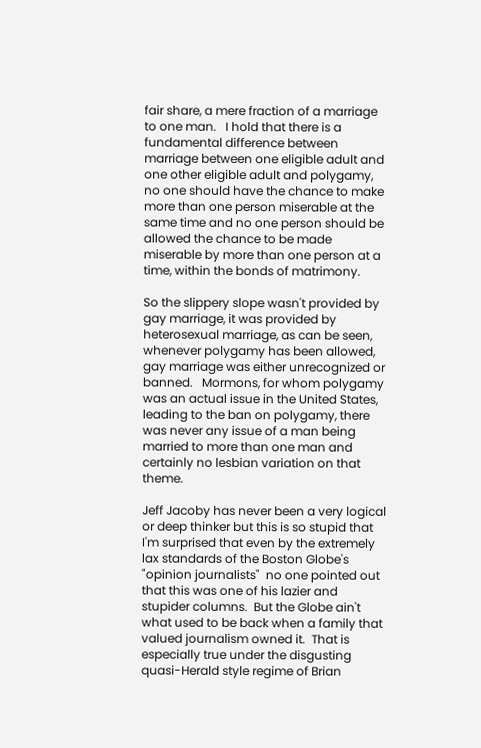fair share, a mere fraction of a marriage to one man.   I hold that there is a fundamental difference between marriage between one eligible adult and one other eligible adult and polygamy, no one should have the chance to make more than one person miserable at the same time and no one person should be allowed the chance to be made miserable by more than one person at a time, within the bonds of matrimony.

So the slippery slope wasn't provided by gay marriage, it was provided by heterosexual marriage, as can be seen, whenever polygamy has been allowed, gay marriage was either unrecognized or banned.   Mormons, for whom polygamy was an actual issue in the United States, leading to the ban on polygamy, there was never any issue of a man being married to more than one man and certainly no lesbian variation on that theme.

Jeff Jacoby has never been a very logical or deep thinker but this is so stupid that I'm surprised that even by the extremely lax standards of the Boston Globe's "opinion journalists"  no one pointed out that this was one of his lazier and stupider columns.  But the Globe ain't what used to be back when a family that valued journalism owned it.  That is especially true under the disgusting quasi-Herald style regime of Brian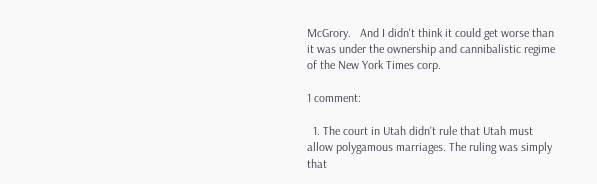McGrory.   And I didn't think it could get worse than it was under the ownership and cannibalistic regime of the New York Times corp.

1 comment:

  1. The court in Utah didn't rule that Utah must allow polygamous marriages. The ruling was simply that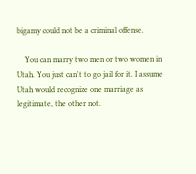bigamy could not be a criminal offense.

    You can marry two men or two women in Utah. You just can't to go jail for it. I assume Utah would recognize one marriage as legitimate, the other not.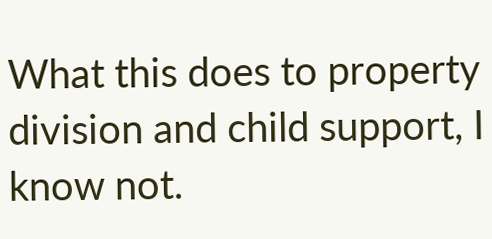What this does to property division and child support, I know not.